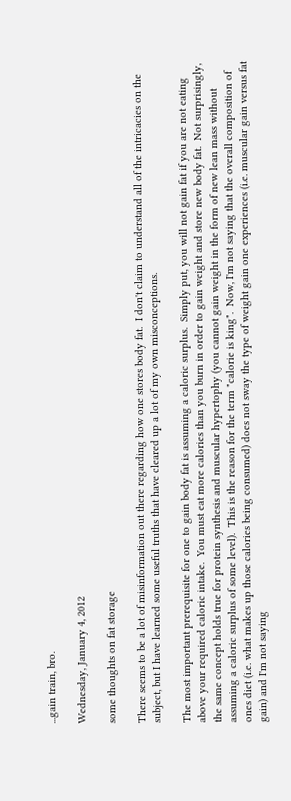...gain train, bro.

Wednesday, January 4, 2012

some thoughts on fat storage

There seems to be a lot of misinformation out there regarding how one stores body fat.  I don't claim to understand all of the intricacies on the subject, but I have learned some useful truths that have cleared up a lot of my own misconceptions.

The most important prerequisite for one to gain body fat is assuming a caloric surplus.  Simply put, you will not gain fat if you are not eating above your required caloric intake.  You must eat more calories than you burn in order to gain weight and store new body fat.  Not surprisingly, the same concept holds true for protein synthesis and muscular hypertophy (you cannot gain weight in the form of new lean mass without assuming a caloric surplus of some level).  This is the reason for the term "calorie is king".  Now, I'm not saying that the overall composition of ones diet (i.e. what makes up those calories being consumed) does not sway the type of weight gain one experiences (i.e. muscular gain versus fat gain) and I'm not saying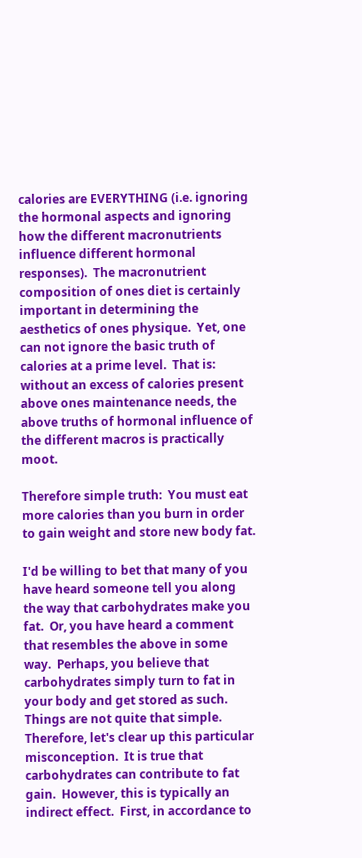calories are EVERYTHING (i.e. ignoring the hormonal aspects and ignoring how the different macronutrients influence different hormonal responses).  The macronutrient composition of ones diet is certainly important in determining the aesthetics of ones physique.  Yet, one can not ignore the basic truth of calories at a prime level.  That is: without an excess of calories present above ones maintenance needs, the above truths of hormonal influence of the different macros is practically moot.

Therefore simple truth:  You must eat more calories than you burn in order to gain weight and store new body fat.

I'd be willing to bet that many of you have heard someone tell you along the way that carbohydrates make you fat.  Or, you have heard a comment that resembles the above in some way.  Perhaps, you believe that carbohydrates simply turn to fat in your body and get stored as such.  Things are not quite that simple.  Therefore, let's clear up this particular misconception.  It is true that carbohydrates can contribute to fat gain.  However, this is typically an indirect effect.  First, in accordance to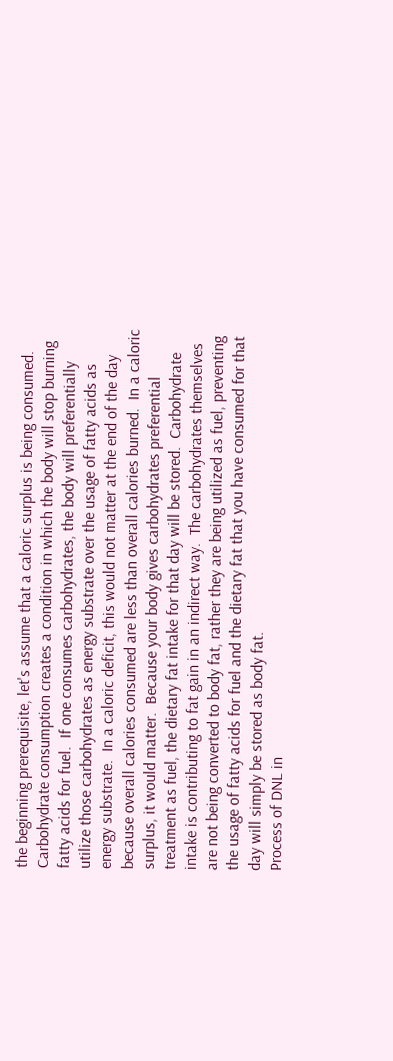the beginning prerequisite, let's assume that a caloric surplus is being consumed.  Carbohydrate consumption creates a condition in which the body will stop burning fatty acids for fuel.  If one consumes carbohydrates, the body will preferentially utilize those carbohydrates as energy substrate over the usage of fatty acids as energy substrate.  In a caloric deficit, this would not matter at the end of the day because overall calories consumed are less than overall calories burned.  In a caloric surplus, it would matter.  Because your body gives carbohydrates preferential treatment as fuel, the dietary fat intake for that day will be stored.  Carbohydrate intake is contributing to fat gain in an indirect way.  The carbohydrates themselves are not being converted to body fat, rather they are being utilized as fuel, preventing the usage of fatty acids for fuel and the dietary fat that you have consumed for that day will simply be stored as body fat.
Process of DNL in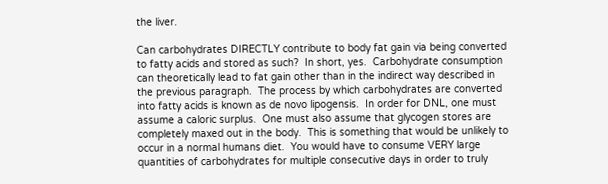the liver.

Can carbohydrates DIRECTLY contribute to body fat gain via being converted to fatty acids and stored as such?  In short, yes.  Carbohydrate consumption can theoretically lead to fat gain other than in the indirect way described in the previous paragraph.  The process by which carbohydrates are converted into fatty acids is known as de novo lipogensis.  In order for DNL, one must assume a caloric surplus.  One must also assume that glycogen stores are completely maxed out in the body.  This is something that would be unlikely to occur in a normal humans diet.  You would have to consume VERY large quantities of carbohydrates for multiple consecutive days in order to truly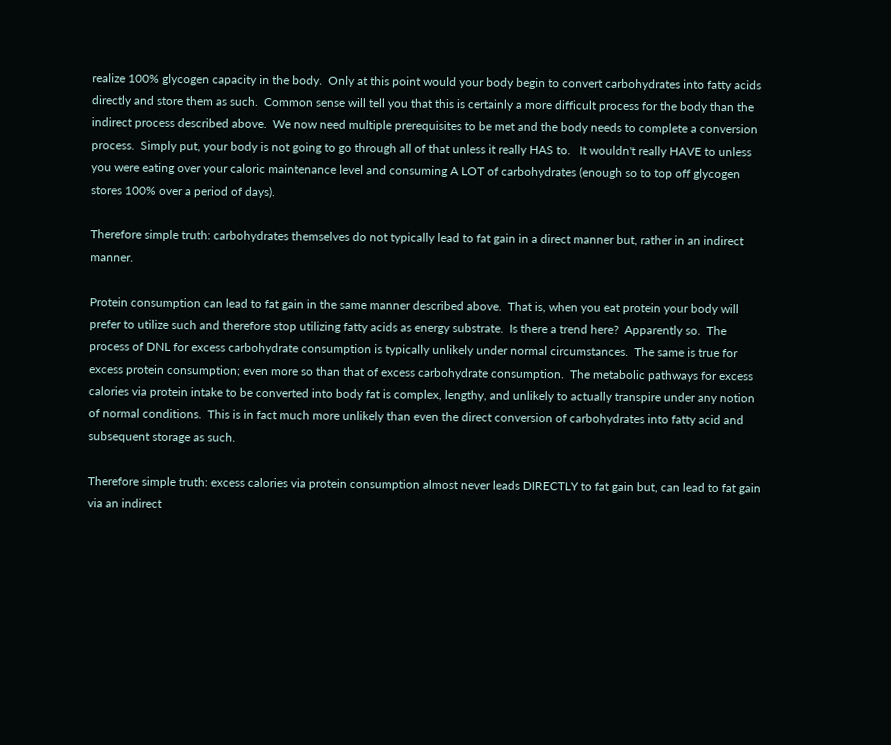realize 100% glycogen capacity in the body.  Only at this point would your body begin to convert carbohydrates into fatty acids directly and store them as such.  Common sense will tell you that this is certainly a more difficult process for the body than the indirect process described above.  We now need multiple prerequisites to be met and the body needs to complete a conversion process.  Simply put, your body is not going to go through all of that unless it really HAS to.   It wouldn't really HAVE to unless you were eating over your caloric maintenance level and consuming A LOT of carbohydrates (enough so to top off glycogen stores 100% over a period of days).

Therefore simple truth: carbohydrates themselves do not typically lead to fat gain in a direct manner but, rather in an indirect manner.

Protein consumption can lead to fat gain in the same manner described above.  That is, when you eat protein your body will prefer to utilize such and therefore stop utilizing fatty acids as energy substrate.  Is there a trend here?  Apparently so.  The process of DNL for excess carbohydrate consumption is typically unlikely under normal circumstances.  The same is true for excess protein consumption; even more so than that of excess carbohydrate consumption.  The metabolic pathways for excess calories via protein intake to be converted into body fat is complex, lengthy, and unlikely to actually transpire under any notion of normal conditions.  This is in fact much more unlikely than even the direct conversion of carbohydrates into fatty acid and subsequent storage as such.

Therefore simple truth: excess calories via protein consumption almost never leads DIRECTLY to fat gain but, can lead to fat gain via an indirect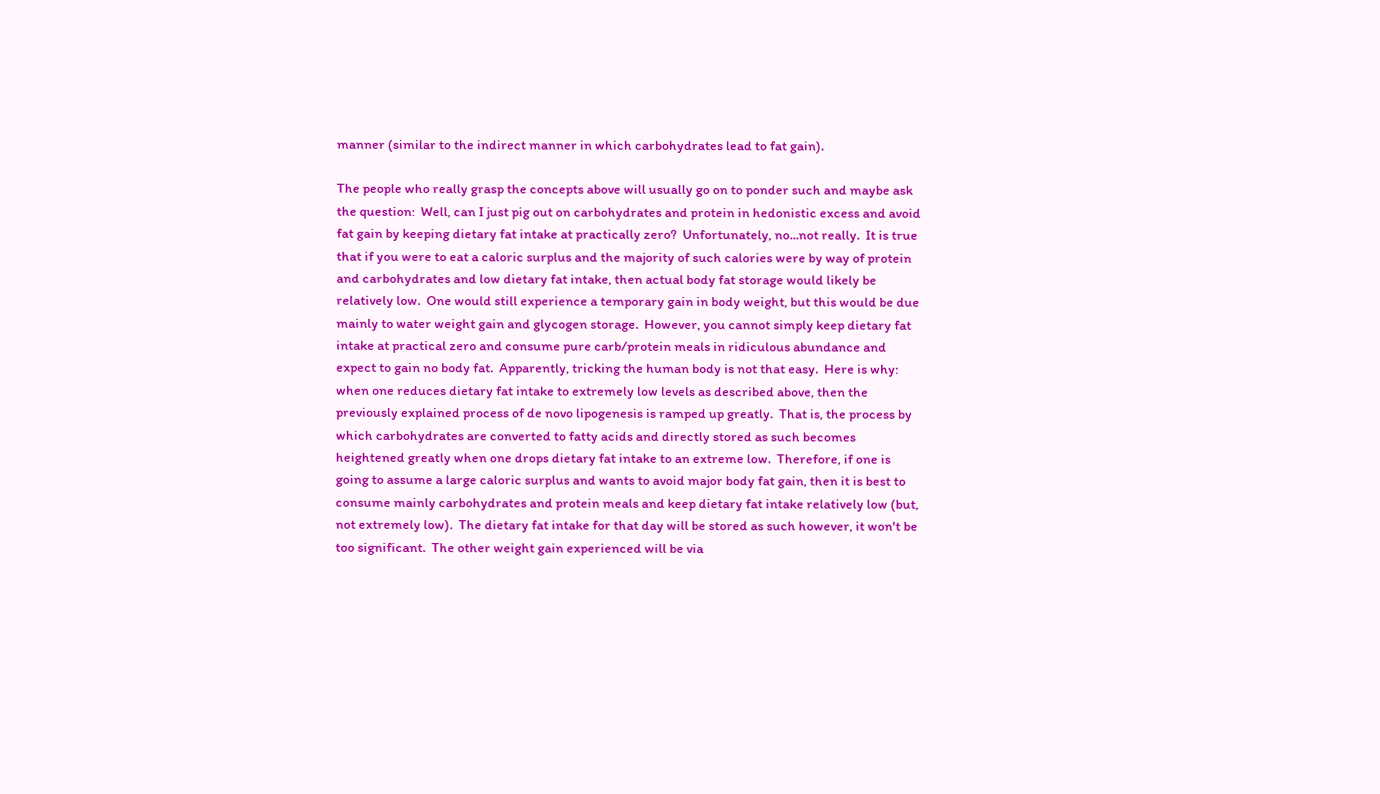manner (similar to the indirect manner in which carbohydrates lead to fat gain).

The people who really grasp the concepts above will usually go on to ponder such and maybe ask the question:  Well, can I just pig out on carbohydrates and protein in hedonistic excess and avoid fat gain by keeping dietary fat intake at practically zero?  Unfortunately, no...not really.  It is true that if you were to eat a caloric surplus and the majority of such calories were by way of protein and carbohydrates and low dietary fat intake, then actual body fat storage would likely be relatively low.  One would still experience a temporary gain in body weight, but this would be due mainly to water weight gain and glycogen storage.  However, you cannot simply keep dietary fat intake at practical zero and consume pure carb/protein meals in ridiculous abundance and expect to gain no body fat.  Apparently, tricking the human body is not that easy.  Here is why: when one reduces dietary fat intake to extremely low levels as described above, then the previously explained process of de novo lipogenesis is ramped up greatly.  That is, the process by which carbohydrates are converted to fatty acids and directly stored as such becomes heightened greatly when one drops dietary fat intake to an extreme low.  Therefore, if one is going to assume a large caloric surplus and wants to avoid major body fat gain, then it is best to consume mainly carbohydrates and protein meals and keep dietary fat intake relatively low (but, not extremely low).  The dietary fat intake for that day will be stored as such however, it won't be too significant.  The other weight gain experienced will be via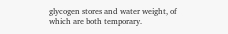glycogen stores and water weight, of which are both temporary.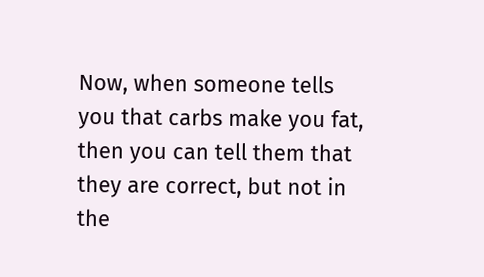Now, when someone tells you that carbs make you fat, then you can tell them that they are correct, but not in the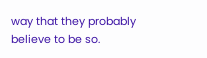way that they probably believe to be so.